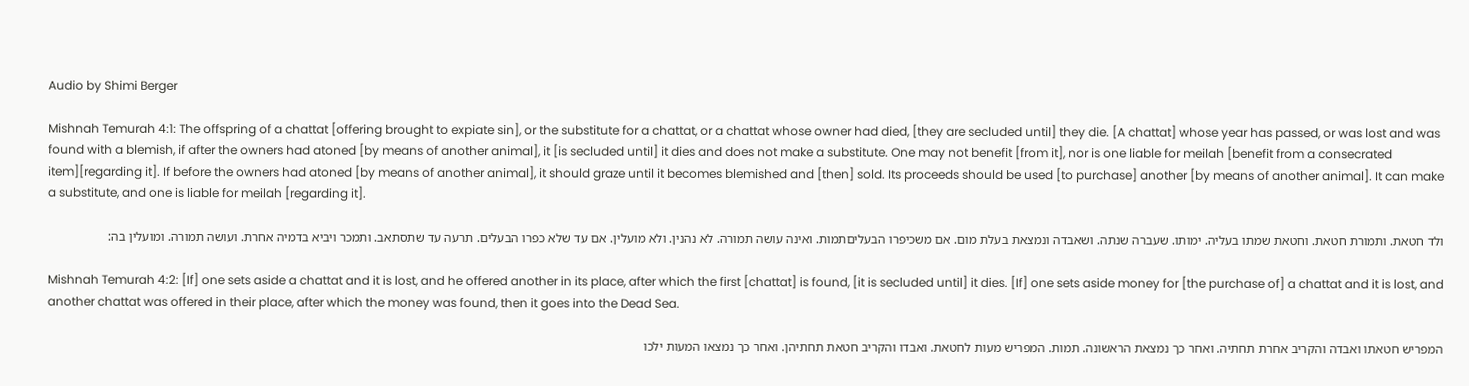Audio by Shimi Berger

Mishnah Temurah 4:1: The offspring of a chattat [offering brought to expiate sin], or the substitute for a chattat, or a chattat whose owner had died, [they are secluded until] they die. [A chattat] whose year has passed, or was lost and was found with a blemish, if after the owners had atoned [by means of another animal], it [is secluded until] it dies and does not make a substitute. One may not benefit [from it], nor is one liable for meilah [benefit from a consecrated item][regarding it]. If before the owners had atoned [by means of another animal], it should graze until it becomes blemished and [then] sold. Its proceeds should be used [to purchase] another [by means of another animal]. It can make a substitute, and one is liable for meilah [regarding it].

ולד חטאת. ותמורת חטאת. וחטאת שמתו בעליה. ימותו. שעברה שנתה. ושאבדה ונמצאת בעלת מום. אם משכיפרו הבעליםתמות. ואינה עושה תמורה. לא נהנין. ולא מועלין. אם עד שלא כפרו הבעלים. תרעה עד שתסתאב. ותמכר ויביא בדמיה אחרת. ועושה תמורה. ומועלין בה:

Mishnah Temurah 4:2: [If] one sets aside a chattat and it is lost, and he offered another in its place, after which the first [chattat] is found, [it is secluded until] it dies. [If] one sets aside money for [the purchase of] a chattat and it is lost, and another chattat was offered in their place, after which the money was found, then it goes into the Dead Sea.

המפריש חטאתו ואבדה והקריב אחרת תחתיה. ואחר כך נמצאת הראשונה. תמות. המפריש מעות לחטאת. ואבדו והקריב חטאת תחתיהן. ואחר כך נמצאו המעות ילכו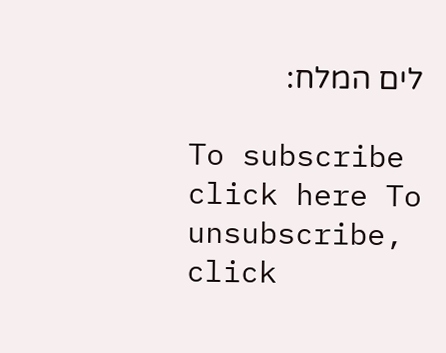לים המלח:

To subscribe click here To unsubscribe, click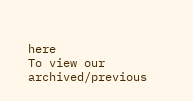here
To view our archived/previous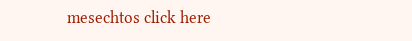mesechtos click here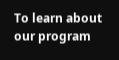To learn about our program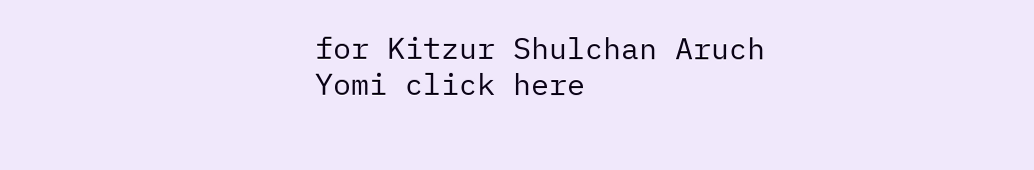for Kitzur Shulchan Aruch Yomi click here